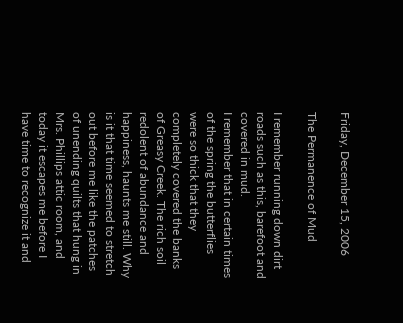Friday, December 15, 2006

The Permanence of Mud

I remember running down dirt roads such as this, barefoot and covered in mud.
I remember that in certain times of the spring the butterflies were so thick that they completely covered the banks of Greasy Creek. The rich soil redolent of abundance and happiness, haunts me still. Why is it that time seemed to stretch out before me like the patches of unending quilts that hung in Mrs. Phillips attic room, and today it escapes me before I have time to recognize it and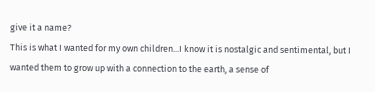give it a name?
This is what I wanted for my own children...I know it is nostalgic and sentimental, but I wanted them to grow up with a connection to the earth, a sense of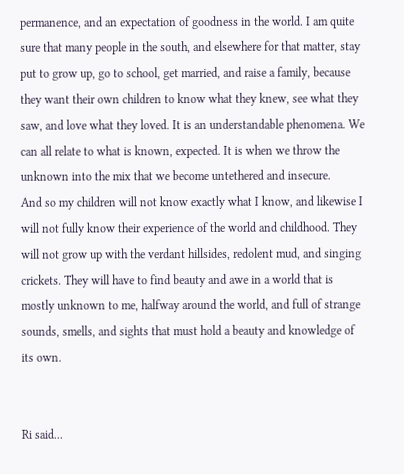permanence, and an expectation of goodness in the world. I am quite sure that many people in the south, and elsewhere for that matter, stay put to grow up, go to school, get married, and raise a family, because they want their own children to know what they knew, see what they saw, and love what they loved. It is an understandable phenomena. We can all relate to what is known, expected. It is when we throw the unknown into the mix that we become untethered and insecure.
And so my children will not know exactly what I know, and likewise I will not fully know their experience of the world and childhood. They will not grow up with the verdant hillsides, redolent mud, and singing crickets. They will have to find beauty and awe in a world that is mostly unknown to me, halfway around the world, and full of strange sounds, smells, and sights that must hold a beauty and knowledge of its own.


Ri said...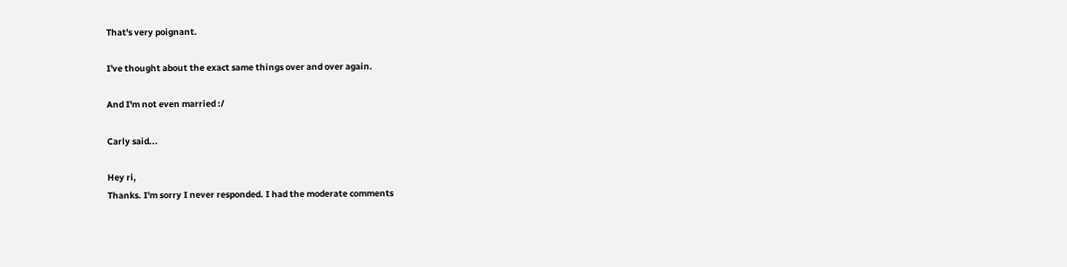That's very poignant.

I've thought about the exact same things over and over again.

And I'm not even married :/

Carly said...

Hey ri,
Thanks. I'm sorry I never responded. I had the moderate comments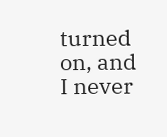turned on, and I never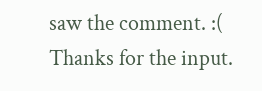saw the comment. :( Thanks for the input.